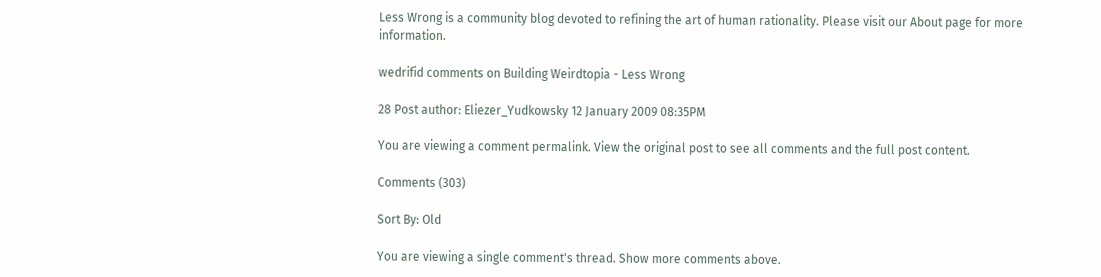Less Wrong is a community blog devoted to refining the art of human rationality. Please visit our About page for more information.

wedrifid comments on Building Weirdtopia - Less Wrong

28 Post author: Eliezer_Yudkowsky 12 January 2009 08:35PM

You are viewing a comment permalink. View the original post to see all comments and the full post content.

Comments (303)

Sort By: Old

You are viewing a single comment's thread. Show more comments above.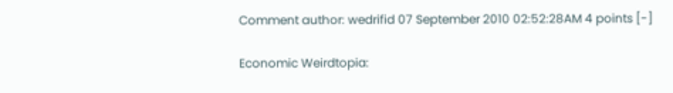Comment author: wedrifid 07 September 2010 02:52:28AM 4 points [-]

Economic Weirdtopia: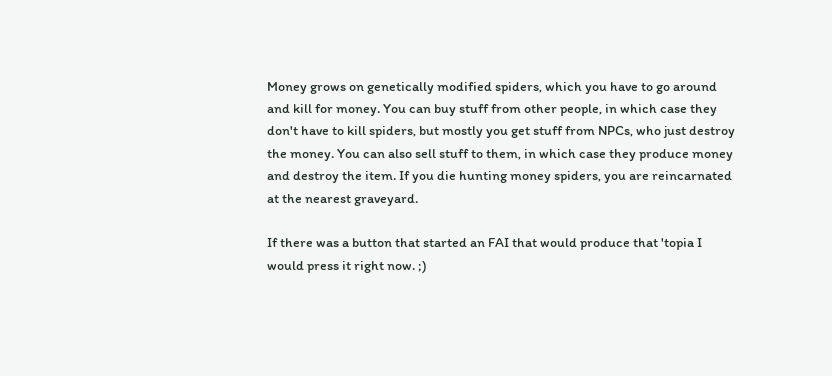Money grows on genetically modified spiders, which you have to go around and kill for money. You can buy stuff from other people, in which case they don't have to kill spiders, but mostly you get stuff from NPCs, who just destroy the money. You can also sell stuff to them, in which case they produce money and destroy the item. If you die hunting money spiders, you are reincarnated at the nearest graveyard.

If there was a button that started an FAI that would produce that 'topia I would press it right now. ;)